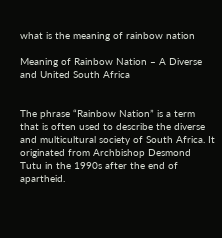what is the meaning of rainbow nation

Meaning of Rainbow Nation – A Diverse and United South Africa


The phrase “Rainbow Nation” is a term that is often used to describe the diverse and multicultural society of South Africa. It originated from Archbishop Desmond Tutu in the 1990s after the end of apartheid.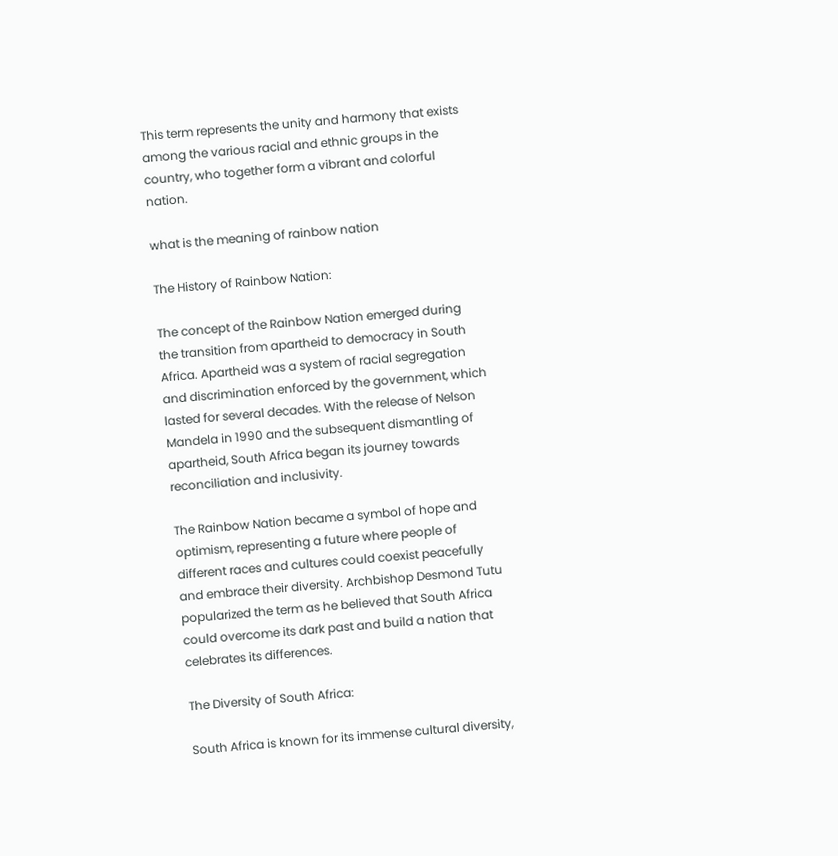This term represents the unity and harmony that exists among the various racial and ethnic groups in the country, who together form a vibrant and colorful nation.

what is the meaning of rainbow nation

The History of Rainbow Nation:

The concept of the Rainbow Nation emerged during the transition from apartheid to democracy in South Africa. Apartheid was a system of racial segregation and discrimination enforced by the government, which lasted for several decades. With the release of Nelson Mandela in 1990 and the subsequent dismantling of apartheid, South Africa began its journey towards reconciliation and inclusivity.

The Rainbow Nation became a symbol of hope and optimism, representing a future where people of different races and cultures could coexist peacefully and embrace their diversity. Archbishop Desmond Tutu popularized the term as he believed that South Africa could overcome its dark past and build a nation that celebrates its differences.

The Diversity of South Africa:

South Africa is known for its immense cultural diversity,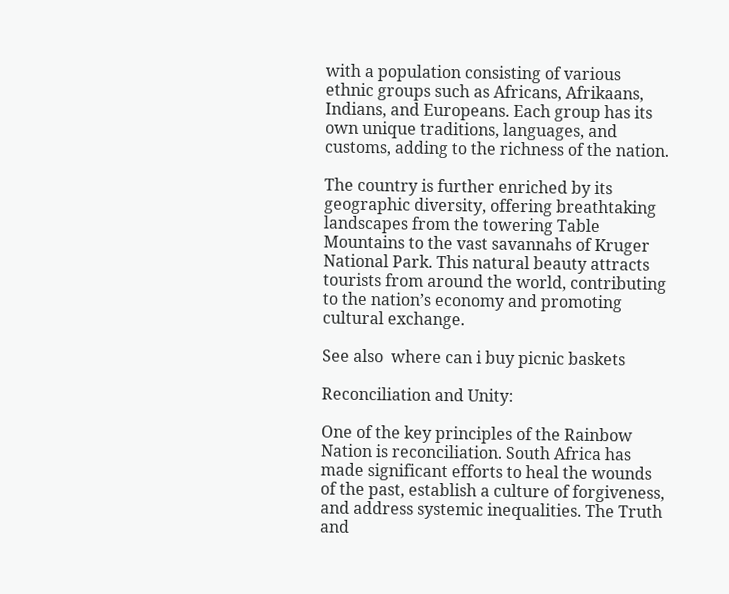with a population consisting of various ethnic groups such as Africans, Afrikaans, Indians, and Europeans. Each group has its own unique traditions, languages, and customs, adding to the richness of the nation.

The country is further enriched by its geographic diversity, offering breathtaking landscapes from the towering Table Mountains to the vast savannahs of Kruger National Park. This natural beauty attracts tourists from around the world, contributing to the nation’s economy and promoting cultural exchange.

See also  where can i buy picnic baskets

Reconciliation and Unity:

One of the key principles of the Rainbow Nation is reconciliation. South Africa has made significant efforts to heal the wounds of the past, establish a culture of forgiveness, and address systemic inequalities. The Truth and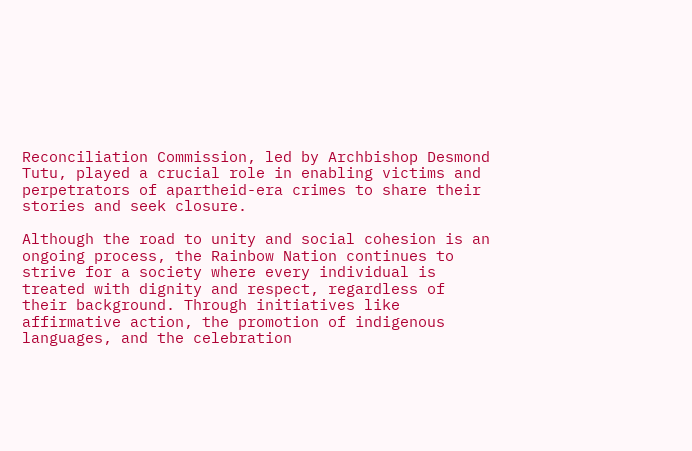Reconciliation Commission, led by Archbishop Desmond Tutu, played a crucial role in enabling victims and perpetrators of apartheid-era crimes to share their stories and seek closure.

Although the road to unity and social cohesion is an ongoing process, the Rainbow Nation continues to strive for a society where every individual is treated with dignity and respect, regardless of their background. Through initiatives like affirmative action, the promotion of indigenous languages, and the celebration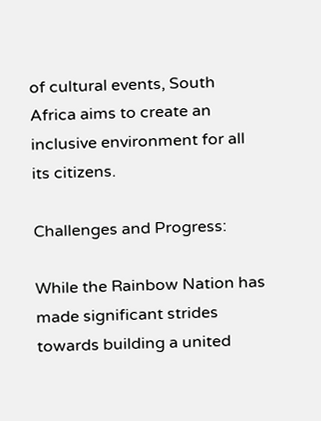of cultural events, South Africa aims to create an inclusive environment for all its citizens.

Challenges and Progress:

While the Rainbow Nation has made significant strides towards building a united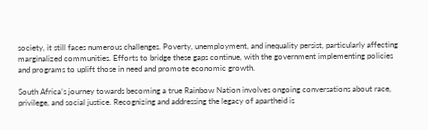society, it still faces numerous challenges. Poverty, unemployment, and inequality persist, particularly affecting marginalized communities. Efforts to bridge these gaps continue, with the government implementing policies and programs to uplift those in need and promote economic growth.

South Africa’s journey towards becoming a true Rainbow Nation involves ongoing conversations about race, privilege, and social justice. Recognizing and addressing the legacy of apartheid is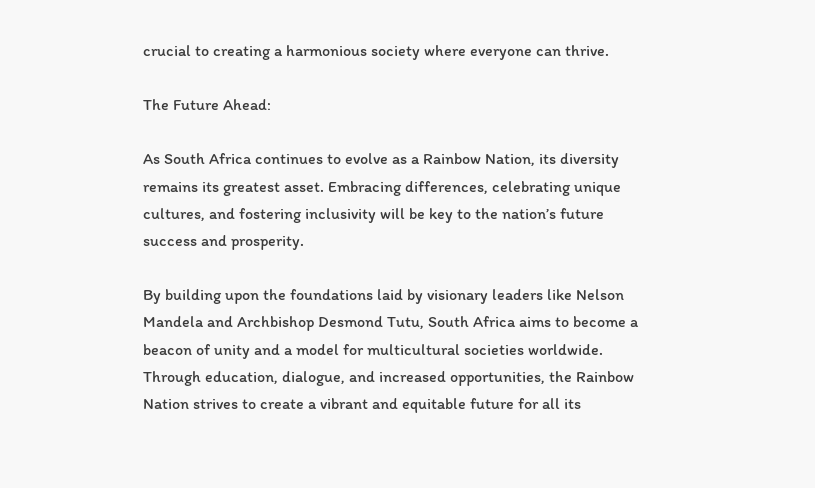crucial to creating a harmonious society where everyone can thrive.

The Future Ahead:

As South Africa continues to evolve as a Rainbow Nation, its diversity remains its greatest asset. Embracing differences, celebrating unique cultures, and fostering inclusivity will be key to the nation’s future success and prosperity.

By building upon the foundations laid by visionary leaders like Nelson Mandela and Archbishop Desmond Tutu, South Africa aims to become a beacon of unity and a model for multicultural societies worldwide. Through education, dialogue, and increased opportunities, the Rainbow Nation strives to create a vibrant and equitable future for all its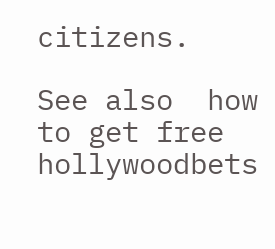citizens.

See also  how to get free hollywoodbets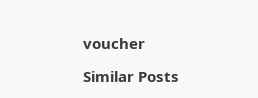voucher

Similar Posts